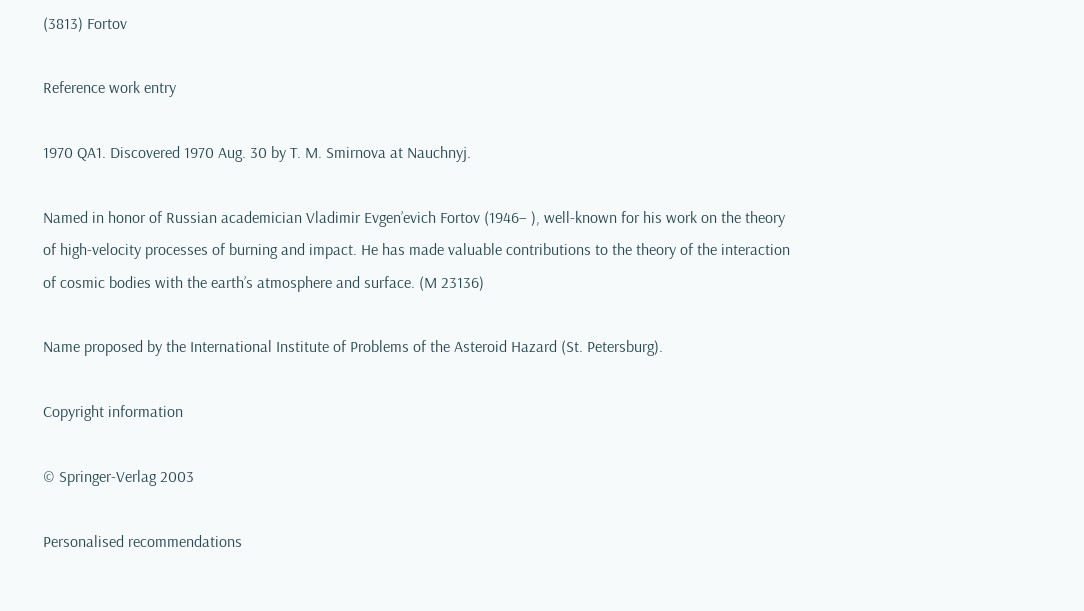(3813) Fortov

Reference work entry

1970 QA1. Discovered 1970 Aug. 30 by T. M. Smirnova at Nauchnyj.

Named in honor of Russian academician Vladimir Evgen’evich Fortov (1946– ), well-known for his work on the theory of high-velocity processes of burning and impact. He has made valuable contributions to the theory of the interaction of cosmic bodies with the earth’s atmosphere and surface. (M 23136)

Name proposed by the International Institute of Problems of the Asteroid Hazard (St. Petersburg).

Copyright information

© Springer-Verlag 2003

Personalised recommendations